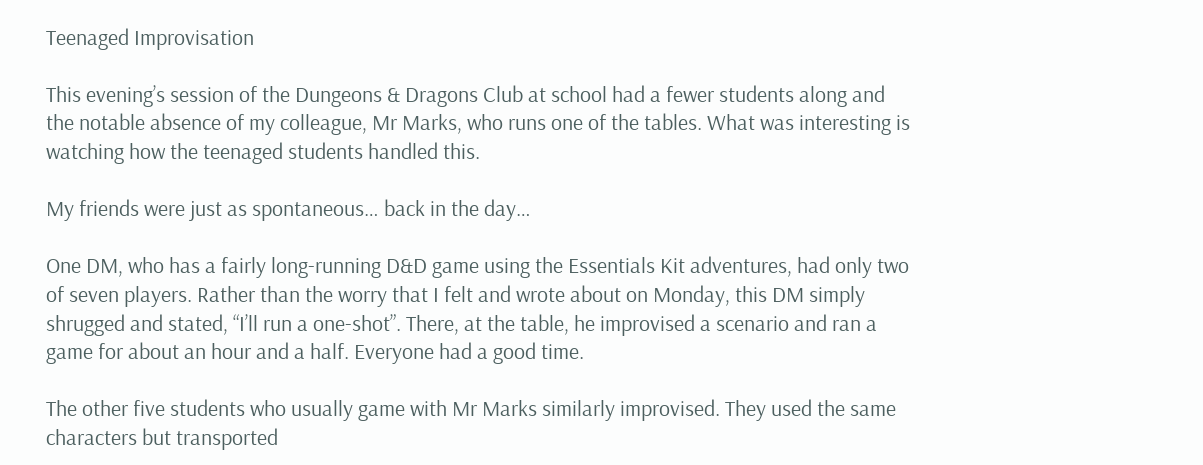Teenaged Improvisation

This evening’s session of the Dungeons & Dragons Club at school had a fewer students along and the notable absence of my colleague, Mr Marks, who runs one of the tables. What was interesting is watching how the teenaged students handled this.

My friends were just as spontaneous… back in the day…

One DM, who has a fairly long-running D&D game using the Essentials Kit adventures, had only two of seven players. Rather than the worry that I felt and wrote about on Monday, this DM simply shrugged and stated, “I’ll run a one-shot”. There, at the table, he improvised a scenario and ran a game for about an hour and a half. Everyone had a good time.

The other five students who usually game with Mr Marks similarly improvised. They used the same characters but transported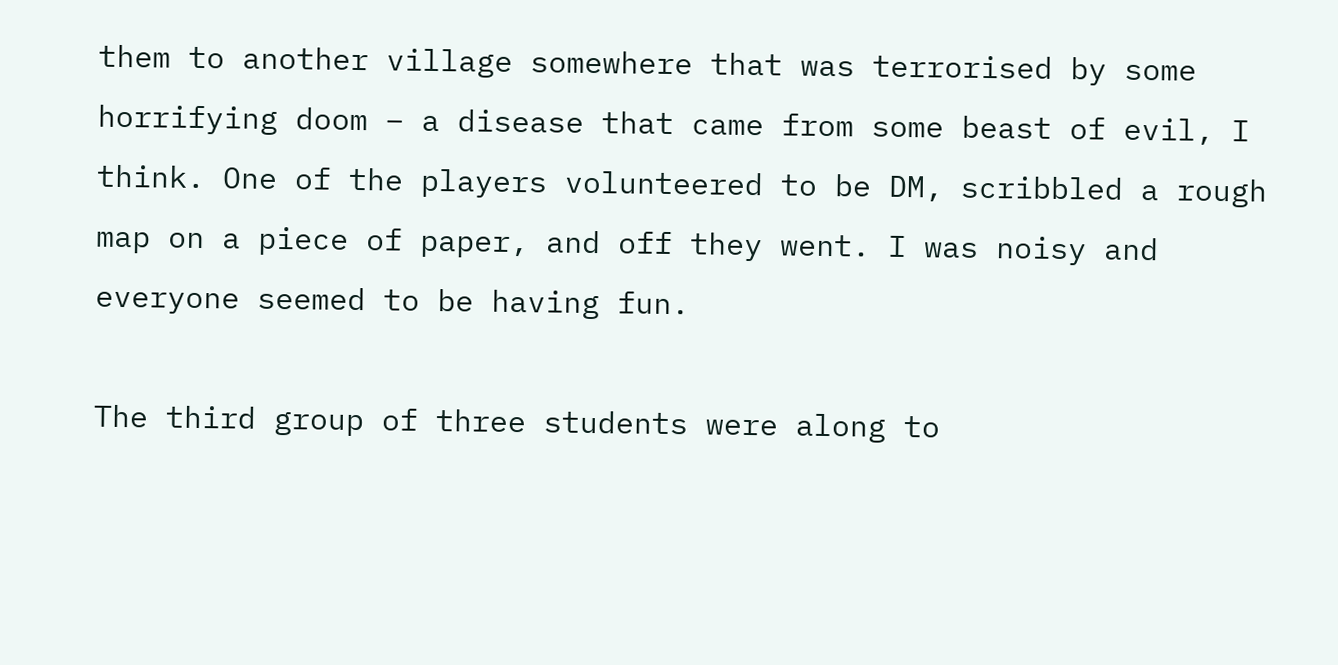them to another village somewhere that was terrorised by some horrifying doom – a disease that came from some beast of evil, I think. One of the players volunteered to be DM, scribbled a rough map on a piece of paper, and off they went. I was noisy and everyone seemed to be having fun.

The third group of three students were along to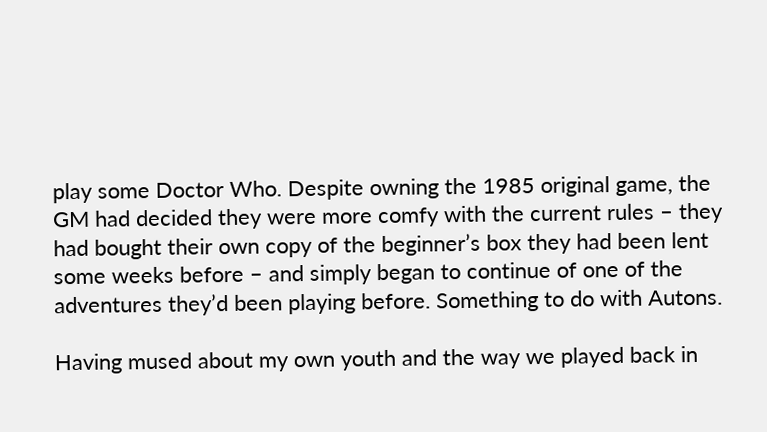play some Doctor Who. Despite owning the 1985 original game, the GM had decided they were more comfy with the current rules – they had bought their own copy of the beginner’s box they had been lent some weeks before – and simply began to continue of one of the adventures they’d been playing before. Something to do with Autons.

Having mused about my own youth and the way we played back in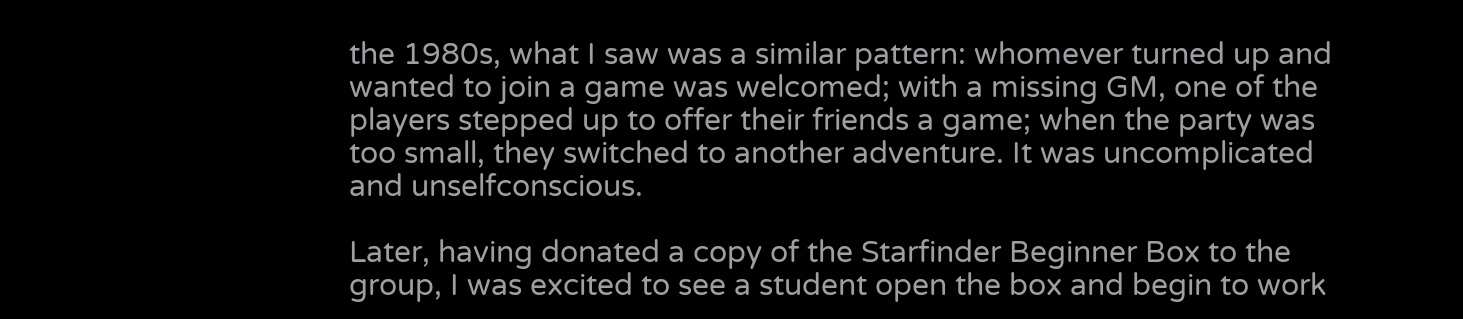the 1980s, what I saw was a similar pattern: whomever turned up and wanted to join a game was welcomed; with a missing GM, one of the players stepped up to offer their friends a game; when the party was too small, they switched to another adventure. It was uncomplicated and unselfconscious.

Later, having donated a copy of the Starfinder Beginner Box to the group, I was excited to see a student open the box and begin to work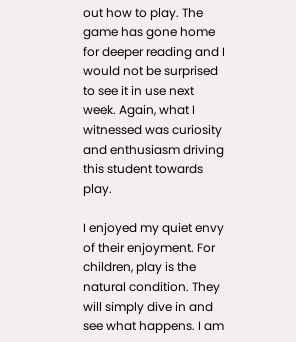out how to play. The game has gone home for deeper reading and I would not be surprised to see it in use next week. Again, what I witnessed was curiosity and enthusiasm driving this student towards play.

I enjoyed my quiet envy of their enjoyment. For children, play is the natural condition. They will simply dive in and see what happens. I am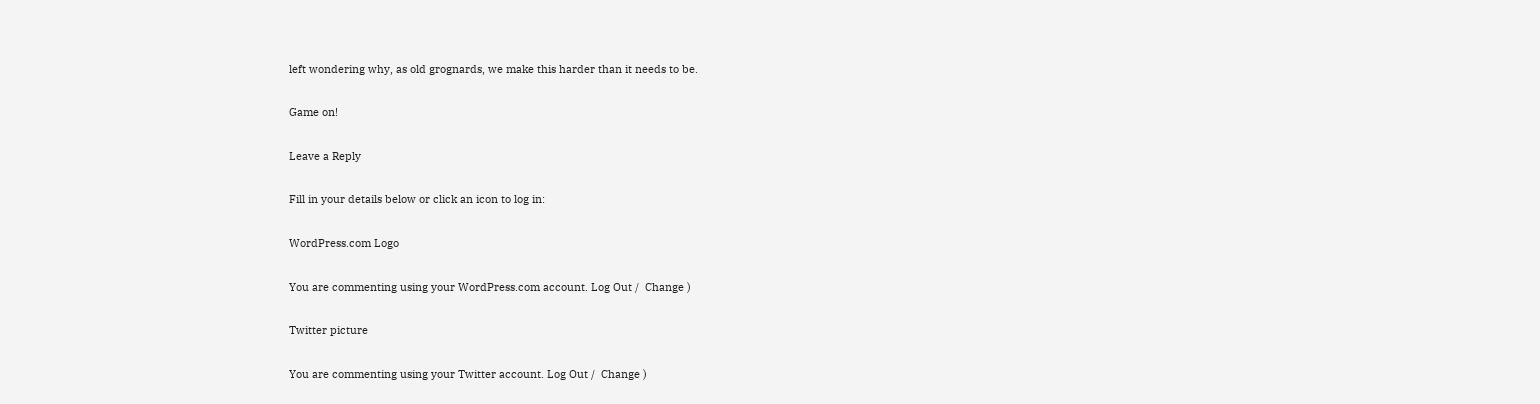left wondering why, as old grognards, we make this harder than it needs to be.

Game on!

Leave a Reply

Fill in your details below or click an icon to log in:

WordPress.com Logo

You are commenting using your WordPress.com account. Log Out /  Change )

Twitter picture

You are commenting using your Twitter account. Log Out /  Change )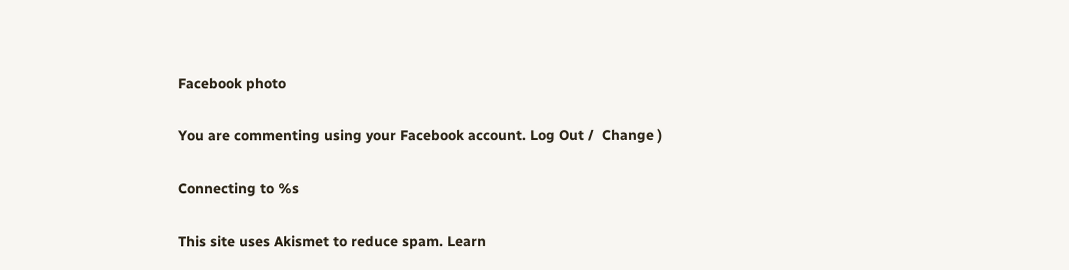Facebook photo

You are commenting using your Facebook account. Log Out /  Change )

Connecting to %s

This site uses Akismet to reduce spam. Learn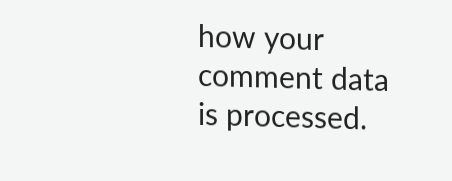how your comment data is processed.